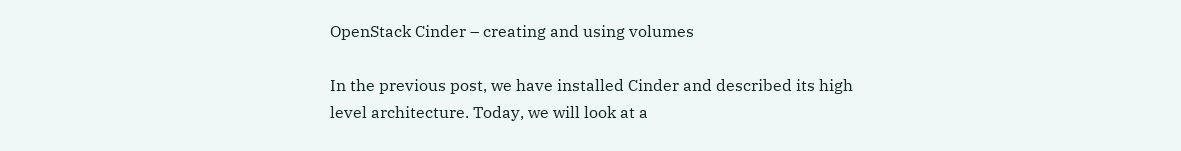OpenStack Cinder – creating and using volumes

In the previous post, we have installed Cinder and described its high level architecture. Today, we will look at a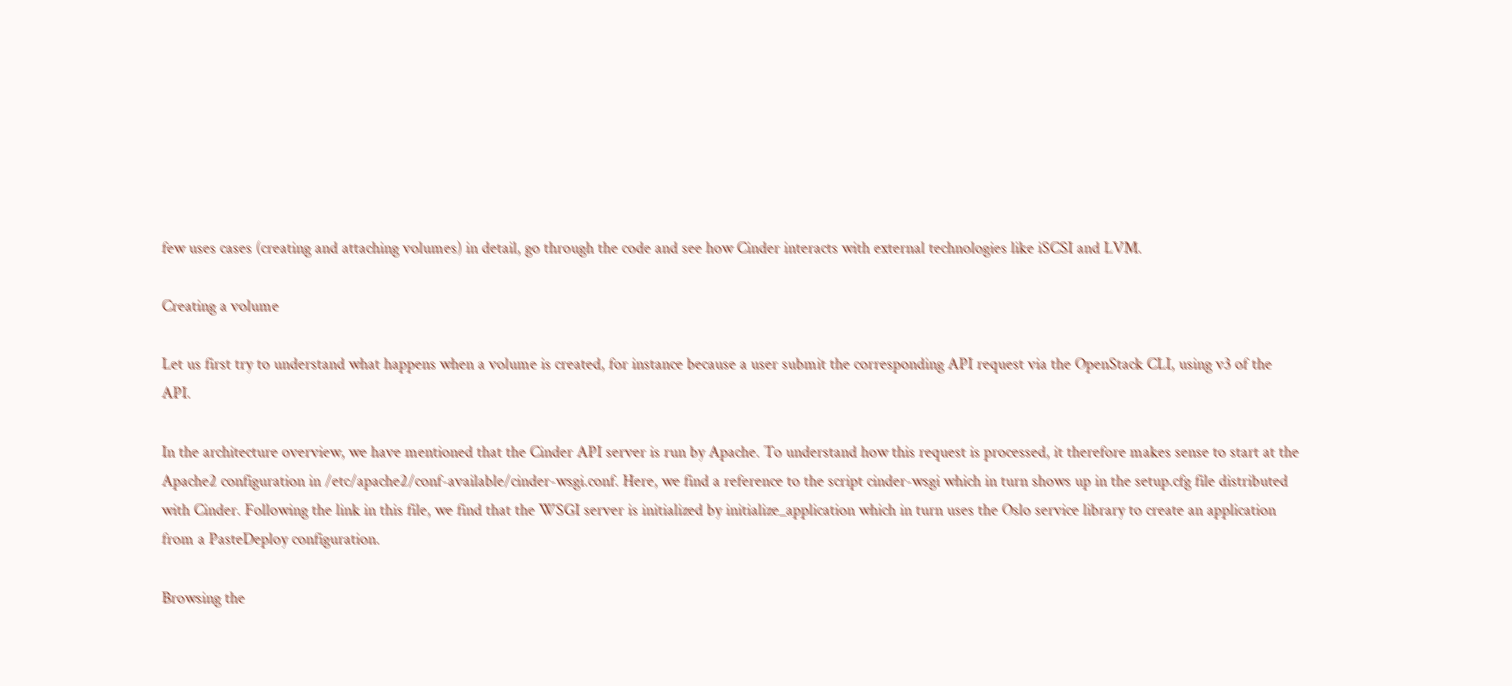few uses cases (creating and attaching volumes) in detail, go through the code and see how Cinder interacts with external technologies like iSCSI and LVM.

Creating a volume

Let us first try to understand what happens when a volume is created, for instance because a user submit the corresponding API request via the OpenStack CLI, using v3 of the API.

In the architecture overview, we have mentioned that the Cinder API server is run by Apache. To understand how this request is processed, it therefore makes sense to start at the Apache2 configuration in /etc/apache2/conf-available/cinder-wsgi.conf. Here, we find a reference to the script cinder-wsgi which in turn shows up in the setup.cfg file distributed with Cinder. Following the link in this file, we find that the WSGI server is initialized by initialize_application which in turn uses the Oslo service library to create an application from a PasteDeploy configuration.

Browsing the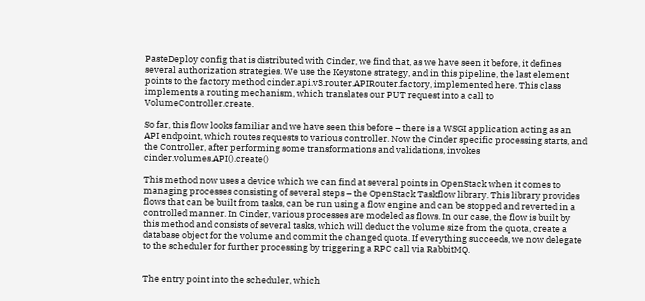PasteDeploy config that is distributed with Cinder, we find that, as we have seen it before, it defines several authorization strategies. We use the Keystone strategy, and in this pipeline, the last element points to the factory method cinder.api.v3.router.APIRouter.factory, implemented here. This class implements a routing mechanism, which translates our PUT request into a call to VolumeController.create.

So far, this flow looks familiar and we have seen this before – there is a WSGI application acting as an API endpoint, which routes requests to various controller. Now the Cinder specific processing starts, and the Controller, after performing some transformations and validations, invokes cinder.volumes.API().create()

This method now uses a device which we can find at several points in OpenStack when it comes to managing processes consisting of several steps – the OpenStack Taskflow library. This library provides flows that can be built from tasks, can be run using a flow engine and can be stopped and reverted in a controlled manner. In Cinder, various processes are modeled as flows. In our case, the flow is built by this method and consists of several tasks, which will deduct the volume size from the quota, create a database object for the volume and commit the changed quota. If everything succeeds, we now delegate to the scheduler for further processing by triggering a RPC call via RabbitMQ.


The entry point into the scheduler, which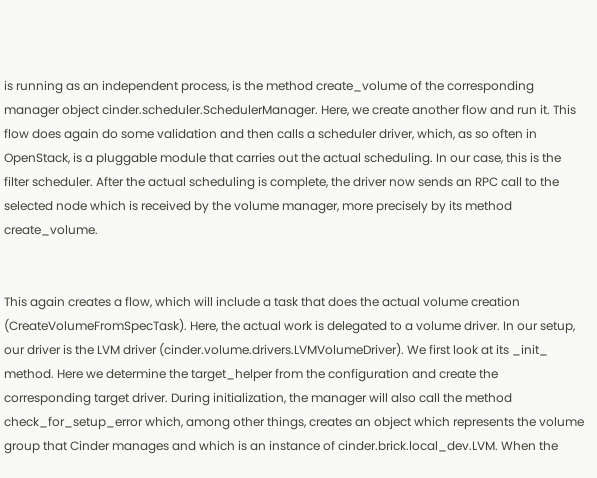is running as an independent process, is the method create_volume of the corresponding manager object cinder.scheduler.SchedulerManager. Here, we create another flow and run it. This flow does again do some validation and then calls a scheduler driver, which, as so often in OpenStack, is a pluggable module that carries out the actual scheduling. In our case, this is the filter scheduler. After the actual scheduling is complete, the driver now sends an RPC call to the selected node which is received by the volume manager, more precisely by its method create_volume.


This again creates a flow, which will include a task that does the actual volume creation (CreateVolumeFromSpecTask). Here, the actual work is delegated to a volume driver. In our setup, our driver is the LVM driver (cinder.volume.drivers.LVMVolumeDriver). We first look at its _init_ method. Here we determine the target_helper from the configuration and create the corresponding target driver. During initialization, the manager will also call the method check_for_setup_error which, among other things, creates an object which represents the volume group that Cinder manages and which is an instance of cinder.brick.local_dev.LVM. When the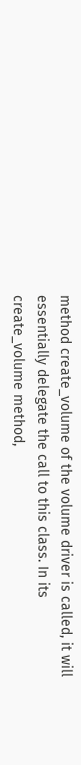method create_volume of the volume driver is called, it will essentially delegate the call to this class. In its create_volume method,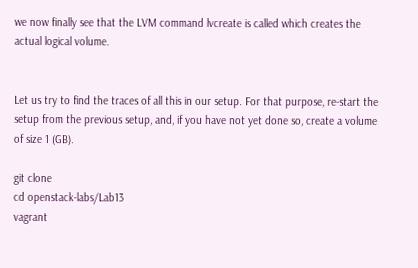we now finally see that the LVM command lvcreate is called which creates the actual logical volume.


Let us try to find the traces of all this in our setup. For that purpose, re-start the setup from the previous setup, and, if you have not yet done so, create a volume of size 1 (GB).

git clone
cd openstack-labs/Lab13
vagrant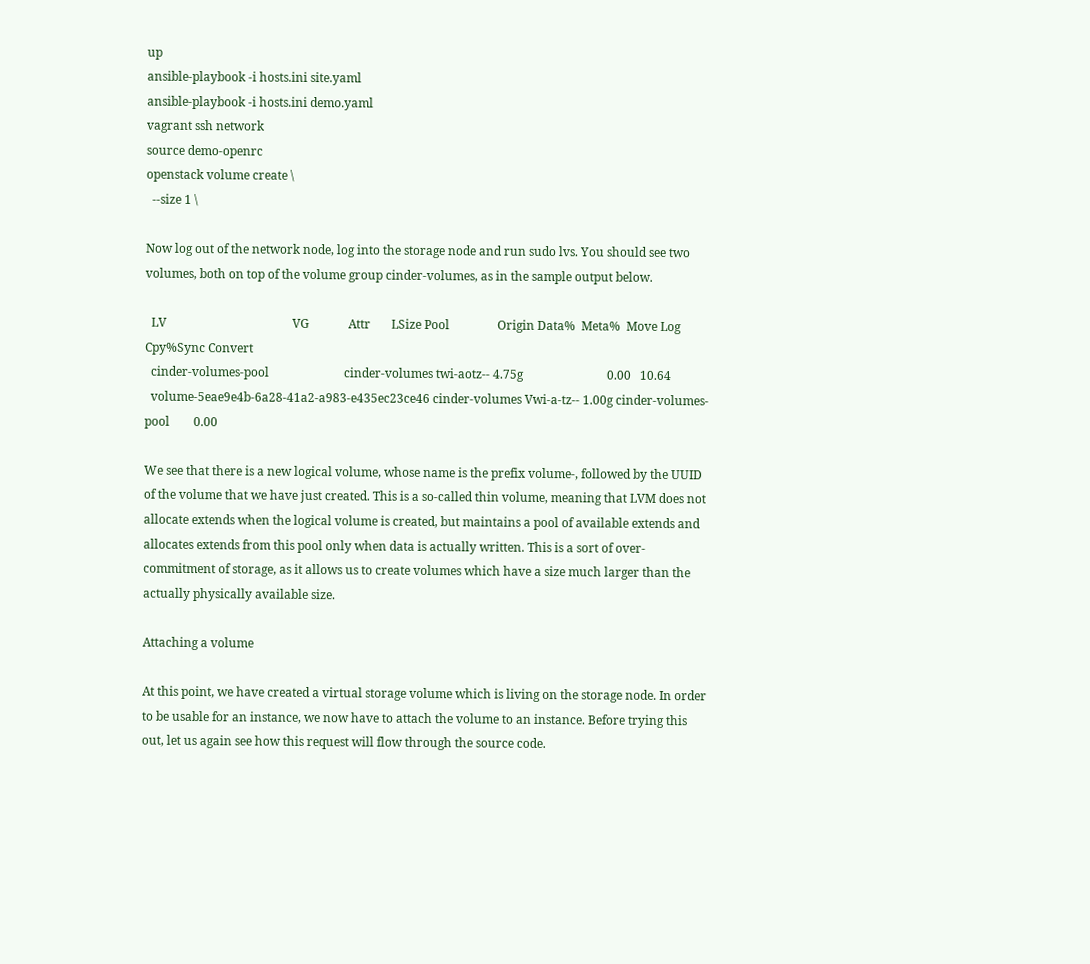up
ansible-playbook -i hosts.ini site.yaml
ansible-playbook -i hosts.ini demo.yaml
vagrant ssh network
source demo-openrc
openstack volume create \
  --size 1 \

Now log out of the network node, log into the storage node and run sudo lvs. You should see two volumes, both on top of the volume group cinder-volumes, as in the sample output below.

  LV                                          VG             Attr       LSize Pool                Origin Data%  Meta%  Move Log Cpy%Sync Convert
  cinder-volumes-pool                         cinder-volumes twi-aotz-- 4.75g                            0.00   10.64
  volume-5eae9e4b-6a28-41a2-a983-e435ec23ce46 cinder-volumes Vwi-a-tz-- 1.00g cinder-volumes-pool        0.00

We see that there is a new logical volume, whose name is the prefix volume-, followed by the UUID of the volume that we have just created. This is a so-called thin volume, meaning that LVM does not allocate extends when the logical volume is created, but maintains a pool of available extends and allocates extends from this pool only when data is actually written. This is a sort of over-commitment of storage, as it allows us to create volumes which have a size much larger than the actually physically available size.

Attaching a volume

At this point, we have created a virtual storage volume which is living on the storage node. In order to be usable for an instance, we now have to attach the volume to an instance. Before trying this out, let us again see how this request will flow through the source code.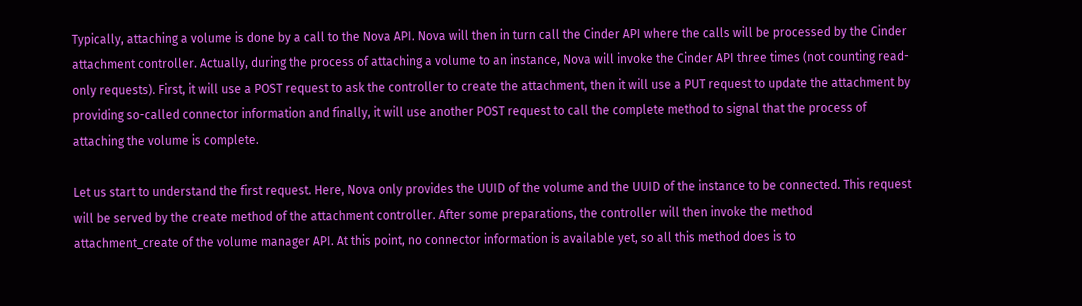Typically, attaching a volume is done by a call to the Nova API. Nova will then in turn call the Cinder API where the calls will be processed by the Cinder attachment controller. Actually, during the process of attaching a volume to an instance, Nova will invoke the Cinder API three times (not counting read-only requests). First, it will use a POST request to ask the controller to create the attachment, then it will use a PUT request to update the attachment by providing so-called connector information and finally, it will use another POST request to call the complete method to signal that the process of attaching the volume is complete.

Let us start to understand the first request. Here, Nova only provides the UUID of the volume and the UUID of the instance to be connected. This request will be served by the create method of the attachment controller. After some preparations, the controller will then invoke the method attachment_create of the volume manager API. At this point, no connector information is available yet, so all this method does is to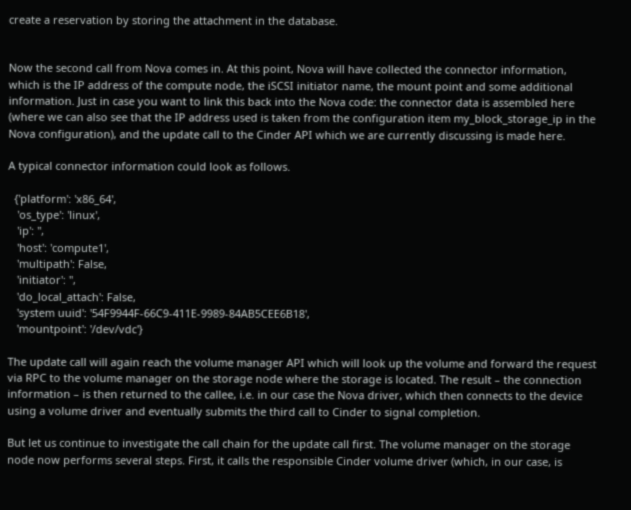create a reservation by storing the attachment in the database.


Now the second call from Nova comes in. At this point, Nova will have collected the connector information, which is the IP address of the compute node, the iSCSI initiator name, the mount point and some additional information. Just in case you want to link this back into the Nova code: the connector data is assembled here (where we can also see that the IP address used is taken from the configuration item my_block_storage_ip in the Nova configuration), and the update call to the Cinder API which we are currently discussing is made here.

A typical connector information could look as follows.

  {'platform': 'x86_64',
   'os_type': 'linux',
   'ip': '',
   'host': 'compute1',
   'multipath': False,
   'initiator': '',
   'do_local_attach': False,
   'system uuid': '54F9944F-66C9-411E-9989-84AB5CEE6B18',
   'mountpoint': '/dev/vdc'}

The update call will again reach the volume manager API which will look up the volume and forward the request via RPC to the volume manager on the storage node where the storage is located. The result – the connection information – is then returned to the callee, i.e. in our case the Nova driver, which then connects to the device using a volume driver and eventually submits the third call to Cinder to signal completion.

But let us continue to investigate the call chain for the update call first. The volume manager on the storage node now performs several steps. First, it calls the responsible Cinder volume driver (which, in our case, is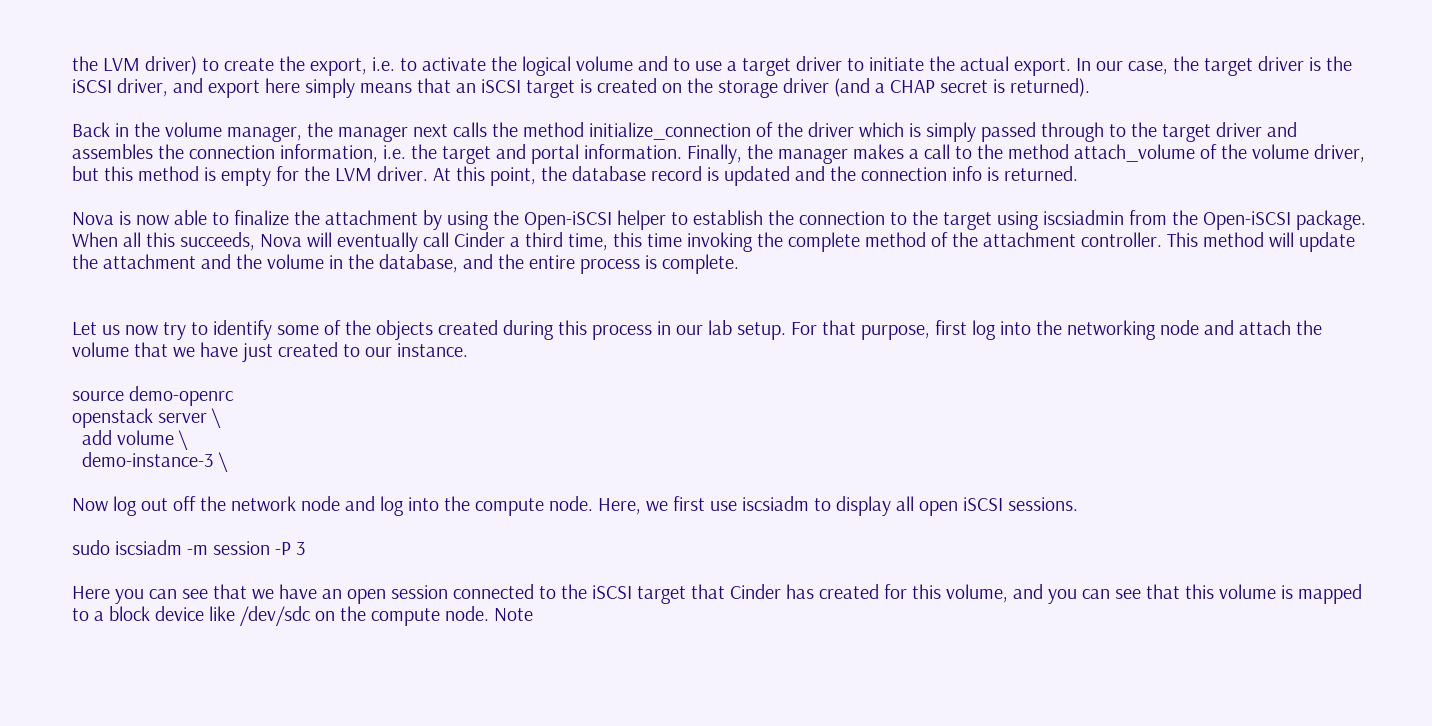the LVM driver) to create the export, i.e. to activate the logical volume and to use a target driver to initiate the actual export. In our case, the target driver is the iSCSI driver, and export here simply means that an iSCSI target is created on the storage driver (and a CHAP secret is returned).

Back in the volume manager, the manager next calls the method initialize_connection of the driver which is simply passed through to the target driver and assembles the connection information, i.e. the target and portal information. Finally, the manager makes a call to the method attach_volume of the volume driver, but this method is empty for the LVM driver. At this point, the database record is updated and the connection info is returned.

Nova is now able to finalize the attachment by using the Open-iSCSI helper to establish the connection to the target using iscsiadmin from the Open-iSCSI package. When all this succeeds, Nova will eventually call Cinder a third time, this time invoking the complete method of the attachment controller. This method will update the attachment and the volume in the database, and the entire process is complete.


Let us now try to identify some of the objects created during this process in our lab setup. For that purpose, first log into the networking node and attach the volume that we have just created to our instance.

source demo-openrc
openstack server \
  add volume \
  demo-instance-3 \

Now log out off the network node and log into the compute node. Here, we first use iscsiadm to display all open iSCSI sessions.

sudo iscsiadm -m session -P 3

Here you can see that we have an open session connected to the iSCSI target that Cinder has created for this volume, and you can see that this volume is mapped to a block device like /dev/sdc on the compute node. Note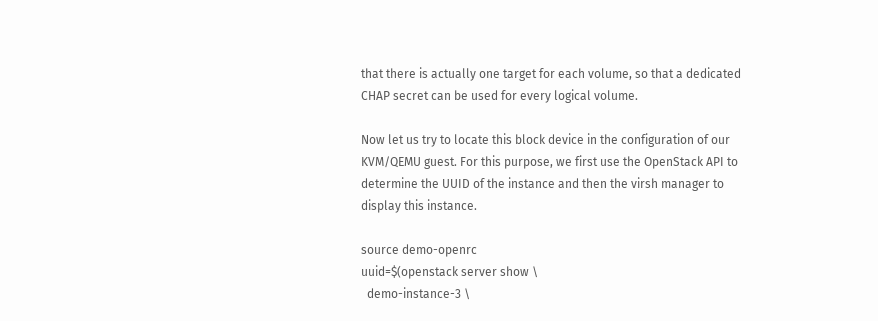that there is actually one target for each volume, so that a dedicated CHAP secret can be used for every logical volume.

Now let us try to locate this block device in the configuration of our KVM/QEMU guest. For this purpose, we first use the OpenStack API to determine the UUID of the instance and then the virsh manager to display this instance.

source demo-openrc
uuid=$(openstack server show \
  demo-instance-3 \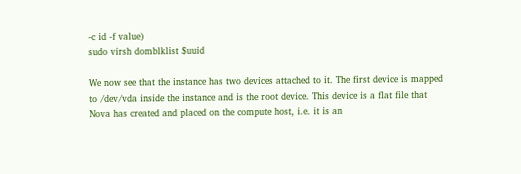-c id -f value)
sudo virsh domblklist $uuid

We now see that the instance has two devices attached to it. The first device is mapped to /dev/vda inside the instance and is the root device. This device is a flat file that Nova has created and placed on the compute host, i.e. it is an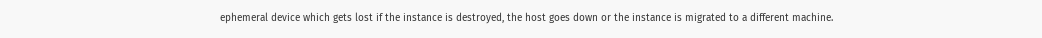ephemeral device which gets lost if the instance is destroyed, the host goes down or the instance is migrated to a different machine.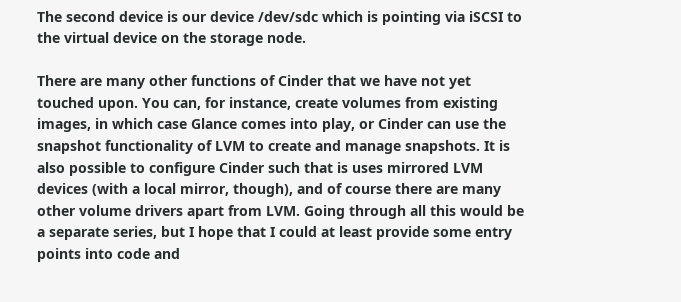The second device is our device /dev/sdc which is pointing via iSCSI to the virtual device on the storage node.

There are many other functions of Cinder that we have not yet touched upon. You can, for instance, create volumes from existing images, in which case Glance comes into play, or Cinder can use the snapshot functionality of LVM to create and manage snapshots. It is also possible to configure Cinder such that is uses mirrored LVM devices (with a local mirror, though), and of course there are many other volume drivers apart from LVM. Going through all this would be a separate series, but I hope that I could at least provide some entry points into code and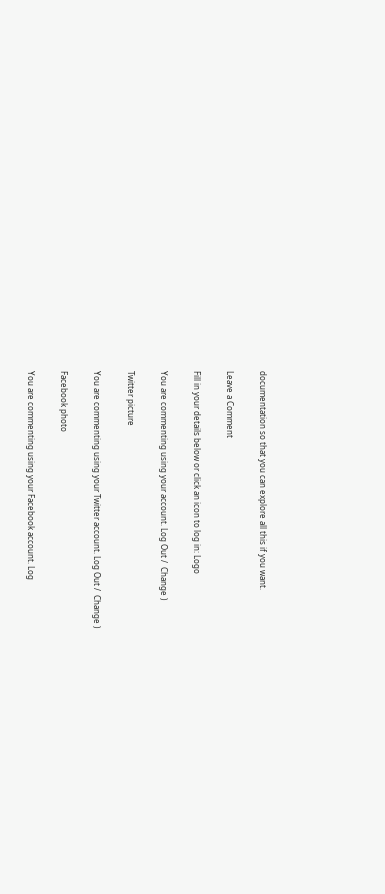documentation so that you can explore all this if you want.

Leave a Comment

Fill in your details below or click an icon to log in: Logo

You are commenting using your account. Log Out /  Change )

Twitter picture

You are commenting using your Twitter account. Log Out /  Change )

Facebook photo

You are commenting using your Facebook account. Log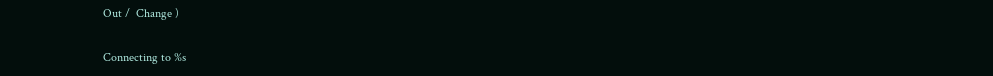Out /  Change )

Connecting to %s